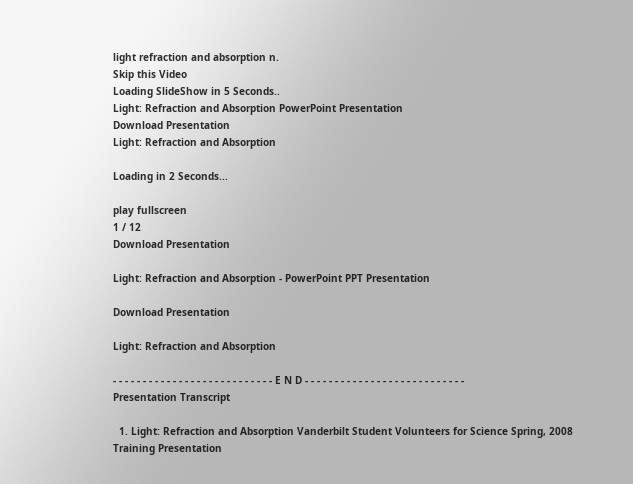light refraction and absorption n.
Skip this Video
Loading SlideShow in 5 Seconds..
Light: Refraction and Absorption PowerPoint Presentation
Download Presentation
Light: Refraction and Absorption

Loading in 2 Seconds...

play fullscreen
1 / 12
Download Presentation

Light: Refraction and Absorption - PowerPoint PPT Presentation

Download Presentation

Light: Refraction and Absorption

- - - - - - - - - - - - - - - - - - - - - - - - - - - E N D - - - - - - - - - - - - - - - - - - - - - - - - - - -
Presentation Transcript

  1. Light: Refraction and Absorption Vanderbilt Student Volunteers for Science Spring, 2008 Training Presentation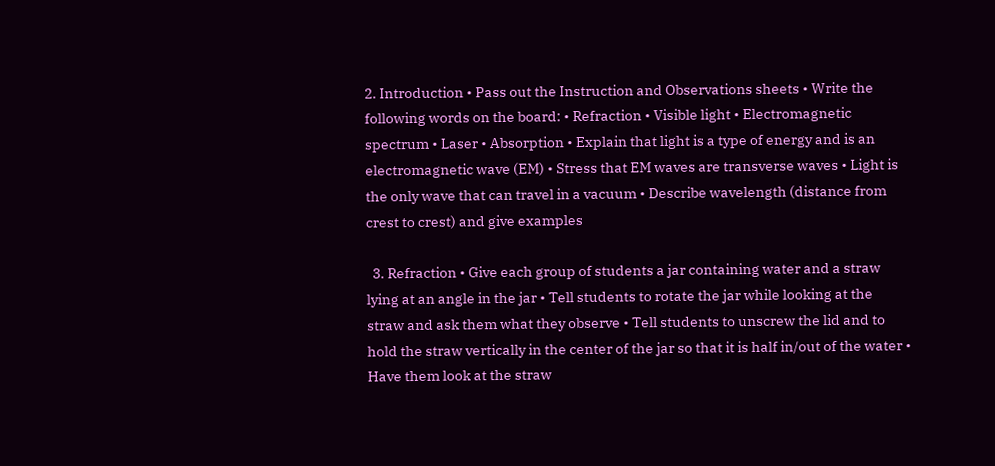2. Introduction • Pass out the Instruction and Observations sheets • Write the following words on the board: • Refraction • Visible light • Electromagnetic spectrum • Laser • Absorption • Explain that light is a type of energy and is an electromagnetic wave (EM) • Stress that EM waves are transverse waves • Light is the only wave that can travel in a vacuum • Describe wavelength (distance from crest to crest) and give examples

  3. Refraction • Give each group of students a jar containing water and a straw lying at an angle in the jar • Tell students to rotate the jar while looking at the straw and ask them what they observe • Tell students to unscrew the lid and to hold the straw vertically in the center of the jar so that it is half in/out of the water • Have them look at the straw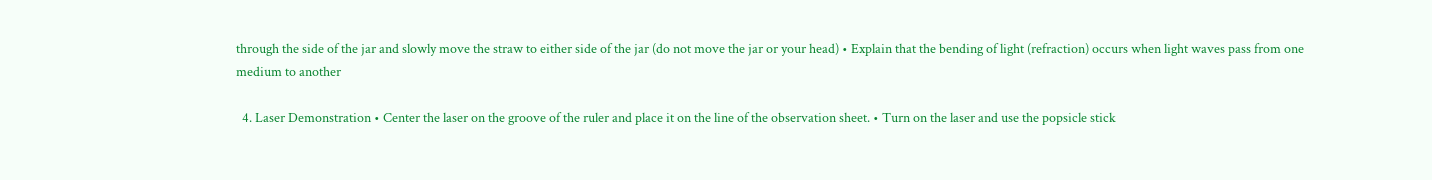through the side of the jar and slowly move the straw to either side of the jar (do not move the jar or your head) • Explain that the bending of light (refraction) occurs when light waves pass from one medium to another

  4. Laser Demonstration • Center the laser on the groove of the ruler and place it on the line of the observation sheet. • Turn on the laser and use the popsicle stick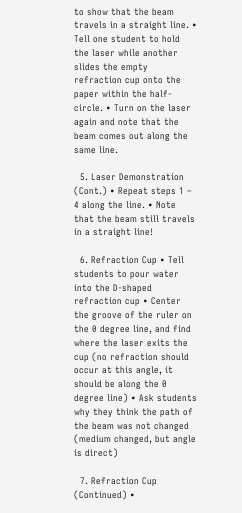to show that the beam travels in a straight line. • Tell one student to hold the laser while another slides the empty refraction cup onto the paper within the half-circle. • Turn on the laser again and note that the beam comes out along the same line.

  5. Laser Demonstration (Cont.) • Repeat steps 1 – 4 along the line. • Note that the beam still travels in a straight line!

  6. Refraction Cup • Tell students to pour water into the D-shaped refraction cup • Center the groove of the ruler on the 0 degree line, and find where the laser exits the cup (no refraction should occur at this angle, it should be along the 0 degree line) • Ask students why they think the path of the beam was not changed (medium changed, but angle is direct)

  7. Refraction Cup (Continued) •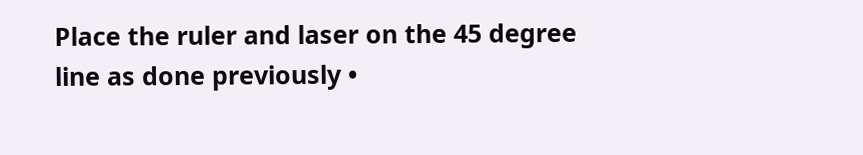Place the ruler and laser on the 45 degree line as done previously •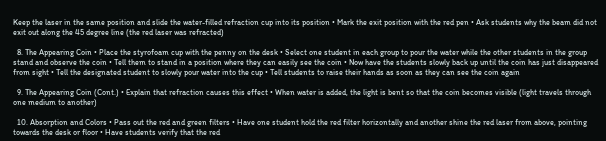Keep the laser in the same position and slide the water-filled refraction cup into its position • Mark the exit position with the red pen • Ask students why the beam did not exit out along the 45 degree line (the red laser was refracted)

  8. The Appearing Coin • Place the styrofoam cup with the penny on the desk • Select one student in each group to pour the water while the other students in the group stand and observe the coin • Tell them to stand in a position where they can easily see the coin • Now have the students slowly back up until the coin has just disappeared from sight • Tell the designated student to slowly pour water into the cup • Tell students to raise their hands as soon as they can see the coin again

  9. The Appearing Coin (Cont.) • Explain that refraction causes this effect • When water is added, the light is bent so that the coin becomes visible (light travels through one medium to another)

  10. Absorption and Colors • Pass out the red and green filters • Have one student hold the red filter horizontally and another shine the red laser from above, pointing towards the desk or floor • Have students verify that the red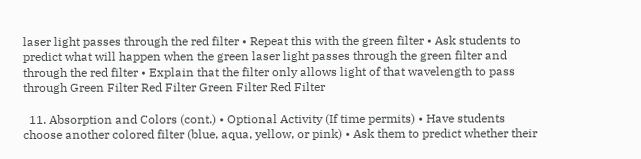laser light passes through the red filter • Repeat this with the green filter • Ask students to predict what will happen when the green laser light passes through the green filter and through the red filter • Explain that the filter only allows light of that wavelength to pass through Green Filter Red Filter Green Filter Red Filter

  11. Absorption and Colors (cont.) • Optional Activity (If time permits) • Have students choose another colored filter (blue, aqua, yellow, or pink) • Ask them to predict whether their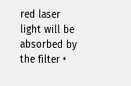red laser light will be absorbed by the filter •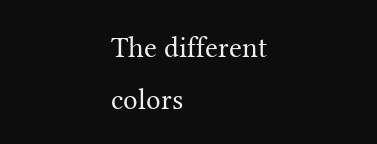The different colors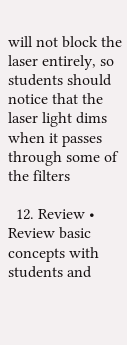will not block the laser entirely, so students should notice that the laser light dims when it passes through some of the filters

  12. Review • Review basic concepts with students and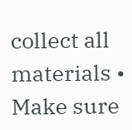collect all materials • Make sure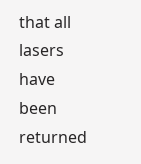that all lasers have been returned